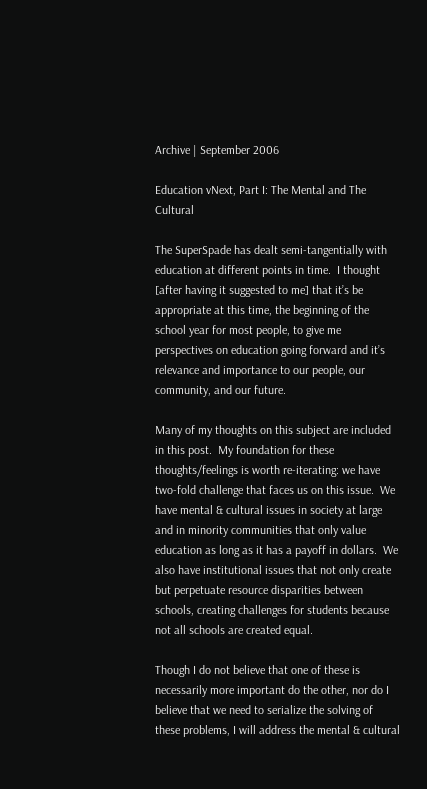Archive | September 2006

Education vNext, Part I: The Mental and The Cultural

The SuperSpade has dealt semi-tangentially with education at different points in time.  I thought [after having it suggested to me] that it’s be appropriate at this time, the beginning of the school year for most people, to give me perspectives on education going forward and it’s relevance and importance to our people, our community, and our future.

Many of my thoughts on this subject are included in this post.  My foundation for these thoughts/feelings is worth re-iterating: we have two-fold challenge that faces us on this issue.  We have mental & cultural issues in society at large and in minority communities that only value education as long as it has a payoff in dollars.  We also have institutional issues that not only create but perpetuate resource disparities between schools, creating challenges for students because not all schools are created equal.

Though I do not believe that one of these is necessarily more important do the other, nor do I believe that we need to serialize the solving of these problems, I will address the mental & cultural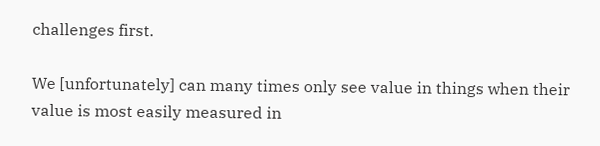challenges first.

We [unfortunately] can many times only see value in things when their value is most easily measured in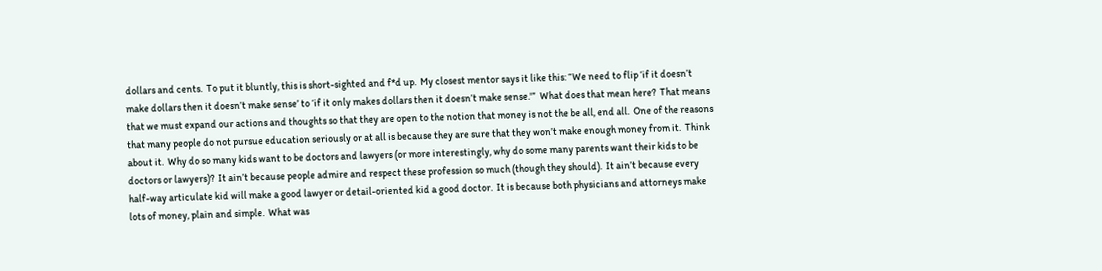dollars and cents.  To put it bluntly, this is short-sighted and f*d up.  My closest mentor says it like this: “We need to flip ‘if it doesn’t make dollars then it doesn’t make sense’ to ‘if it only makes dollars then it doesn’t make sense.'”  What does that mean here?  That means that we must expand our actions and thoughts so that they are open to the notion that money is not the be all, end all.  One of the reasons that many people do not pursue education seriously or at all is because they are sure that they won’t make enough money from it.  Think about it.  Why do so many kids want to be doctors and lawyers (or more interestingly, why do some many parents want their kids to be doctors or lawyers)?  It ain’t because people admire and respect these profession so much (though they should).  It ain’t because every half-way articulate kid will make a good lawyer or detail-oriented kid a good doctor.  It is because both physicians and attorneys make lots of money, plain and simple.  What was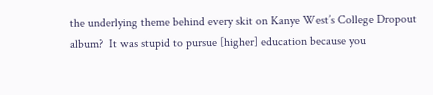the underlying theme behind every skit on Kanye West’s College Dropout album?  It was stupid to pursue [higher] education because you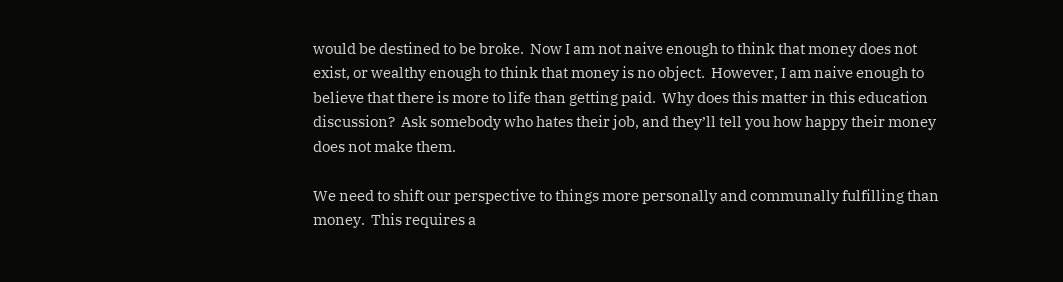would be destined to be broke.  Now I am not naive enough to think that money does not exist, or wealthy enough to think that money is no object.  However, I am naive enough to believe that there is more to life than getting paid.  Why does this matter in this education discussion?  Ask somebody who hates their job, and they’ll tell you how happy their money does not make them.

We need to shift our perspective to things more personally and communally fulfilling than money.  This requires a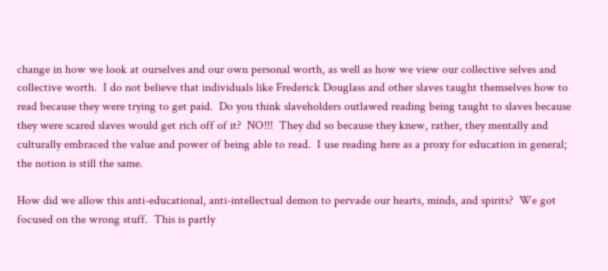change in how we look at ourselves and our own personal worth, as well as how we view our collective selves and collective worth.  I do not believe that individuals like Frederick Douglass and other slaves taught themselves how to read because they were trying to get paid.  Do you think slaveholders outlawed reading being taught to slaves because they were scared slaves would get rich off of it?  NO!!!  They did so because they knew, rather, they mentally and culturally embraced the value and power of being able to read.  I use reading here as a proxy for education in general; the notion is still the same.

How did we allow this anti-educational, anti-intellectual demon to pervade our hearts, minds, and spirits?  We got focused on the wrong stuff.  This is partly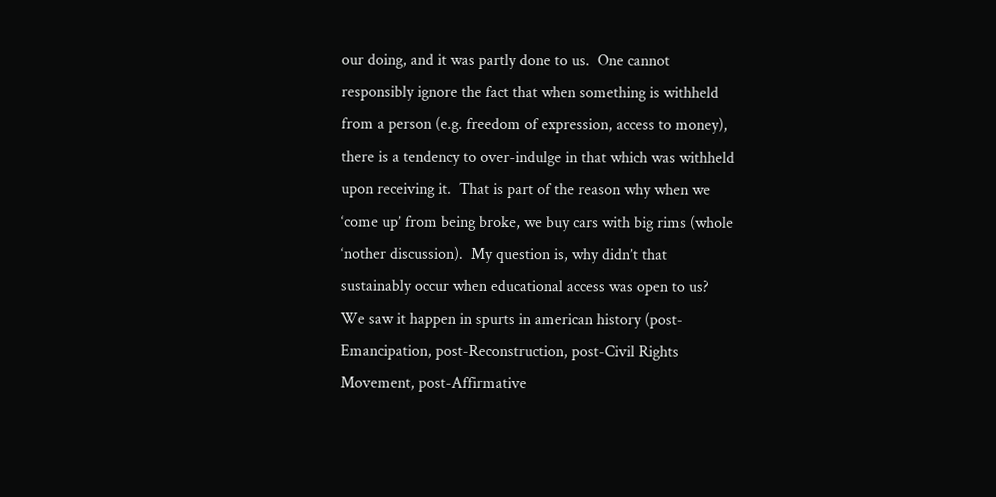our doing, and it was partly done to us.  One cannot responsibly ignore the fact that when something is withheld from a person (e.g. freedom of expression, access to money), there is a tendency to over-indulge in that which was withheld upon receiving it.  That is part of the reason why when we ‘come up’ from being broke, we buy cars with big rims (whole ‘nother discussion).  My question is, why didn’t that sustainably occur when educational access was open to us?  We saw it happen in spurts in american history (post-Emancipation, post-Reconstruction, post-Civil Rights Movement, post-Affirmative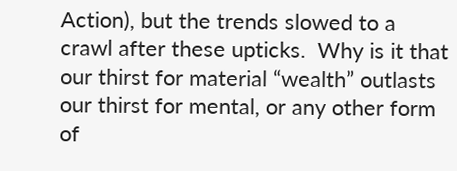Action), but the trends slowed to a crawl after these upticks.  Why is it that our thirst for material “wealth” outlasts our thirst for mental, or any other form of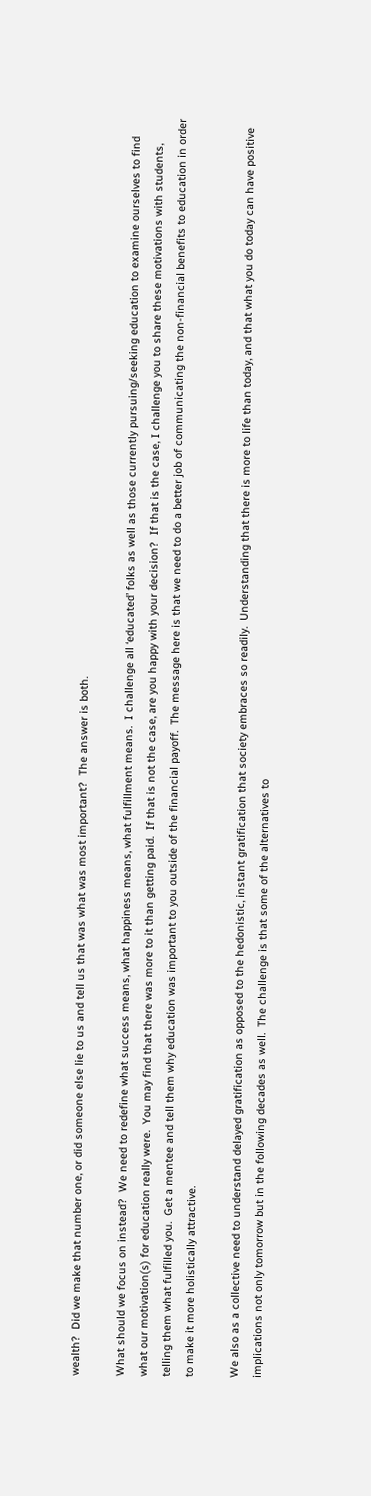wealth?  Did we make that number one, or did someone else lie to us and tell us that was what was most important?  The answer is both.

What should we focus on instead?  We need to redefine what success means, what happiness means, what fulfillment means.  I challenge all ‘educated’ folks as well as those currently pursuing/seeking education to examine ourselves to find what our motivation(s) for education really were.  You may find that there was more to it than getting paid.  If that is not the case, are you happy with your decision?  If that is the case, I challenge you to share these motivations with students, telling them what fulfilled you.  Get a mentee and tell them why education was important to you outside of the financial payoff.  The message here is that we need to do a better job of communicating the non-financial benefits to education in order to make it more holistically attractive.

We also as a collective need to understand delayed gratification as opposed to the hedonistic, instant gratification that society embraces so readily.  Understanding that there is more to life than today, and that what you do today can have positive implications not only tomorrow but in the following decades as well.  The challenge is that some of the alternatives to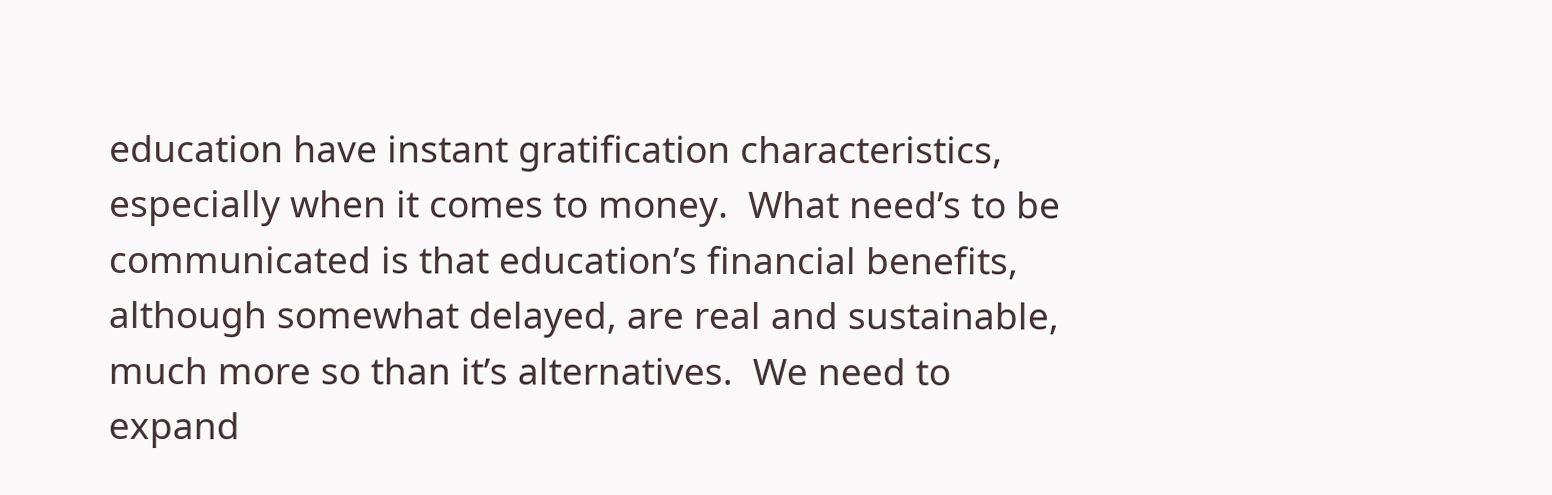education have instant gratification characteristics, especially when it comes to money.  What need’s to be communicated is that education’s financial benefits, although somewhat delayed, are real and sustainable, much more so than it’s alternatives.  We need to expand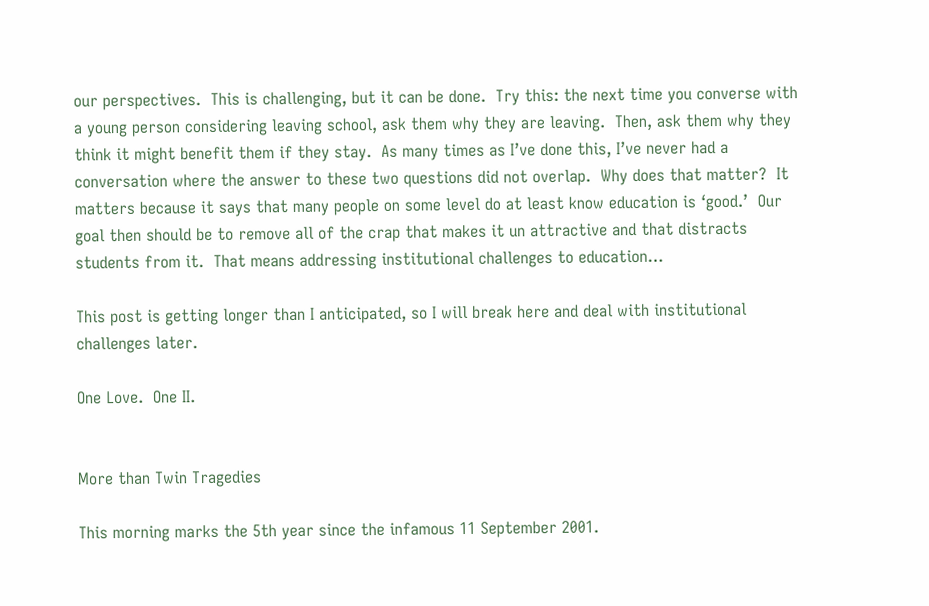our perspectives.  This is challenging, but it can be done.  Try this: the next time you converse with a young person considering leaving school, ask them why they are leaving.  Then, ask them why they think it might benefit them if they stay.  As many times as I’ve done this, I’ve never had a conversation where the answer to these two questions did not overlap.  Why does that matter?  It matters because it says that many people on some level do at least know education is ‘good.’  Our goal then should be to remove all of the crap that makes it un attractive and that distracts students from it.  That means addressing institutional challenges to education…

This post is getting longer than I anticipated, so I will break here and deal with institutional challenges later.

One Love.  One II.


More than Twin Tragedies

This morning marks the 5th year since the infamous 11 September 2001.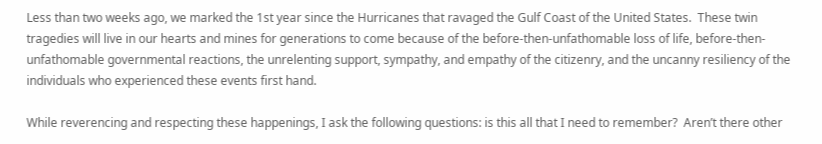Less than two weeks ago, we marked the 1st year since the Hurricanes that ravaged the Gulf Coast of the United States.  These twin tragedies will live in our hearts and mines for generations to come because of the before-then-unfathomable loss of life, before-then-unfathomable governmental reactions, the unrelenting support, sympathy, and empathy of the citizenry, and the uncanny resiliency of the individuals who experienced these events first hand.

While reverencing and respecting these happenings, I ask the following questions: is this all that I need to remember?  Aren’t there other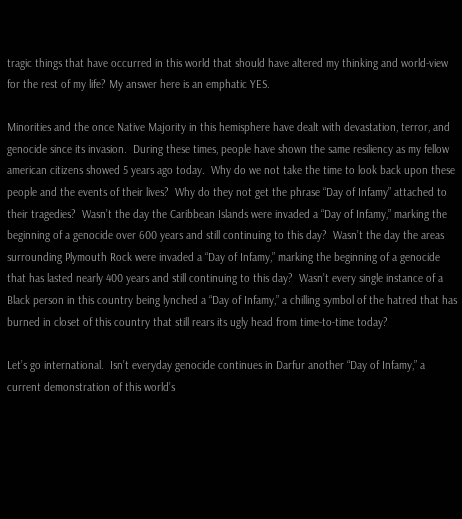tragic things that have occurred in this world that should have altered my thinking and world-view for the rest of my life? My answer here is an emphatic YES.

Minorities and the once Native Majority in this hemisphere have dealt with devastation, terror, and genocide since its invasion.  During these times, people have shown the same resiliency as my fellow american citizens showed 5 years ago today.  Why do we not take the time to look back upon these people and the events of their lives?  Why do they not get the phrase “Day of Infamy” attached to their tragedies?  Wasn’t the day the Caribbean Islands were invaded a “Day of Infamy,” marking the beginning of a genocide over 600 years and still continuing to this day?  Wasn’t the day the areas surrounding Plymouth Rock were invaded a “Day of Infamy,” marking the beginning of a genocide that has lasted nearly 400 years and still continuing to this day?  Wasn’t every single instance of a Black person in this country being lynched a “Day of Infamy,” a chilling symbol of the hatred that has burned in closet of this country that still rears its ugly head from time-to-time today?

Let’s go international.  Isn’t everyday genocide continues in Darfur another “Day of Infamy,” a current demonstration of this world’s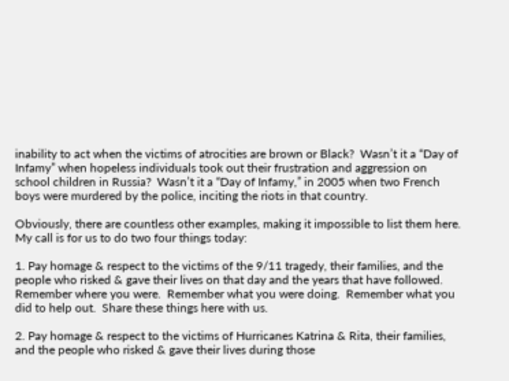inability to act when the victims of atrocities are brown or Black?  Wasn’t it a “Day of Infamy” when hopeless individuals took out their frustration and aggression on school children in Russia?  Wasn’t it a “Day of Infamy,” in 2005 when two French boys were murdered by the police, inciting the riots in that country.

Obviously, there are countless other examples, making it impossible to list them here.  My call is for us to do two four things today:

1. Pay homage & respect to the victims of the 9/11 tragedy, their families, and the people who risked & gave their lives on that day and the years that have followed.  Remember where you were.  Remember what you were doing.  Remember what you did to help out.  Share these things here with us.

2. Pay homage & respect to the victims of Hurricanes Katrina & Rita, their families, and the people who risked & gave their lives during those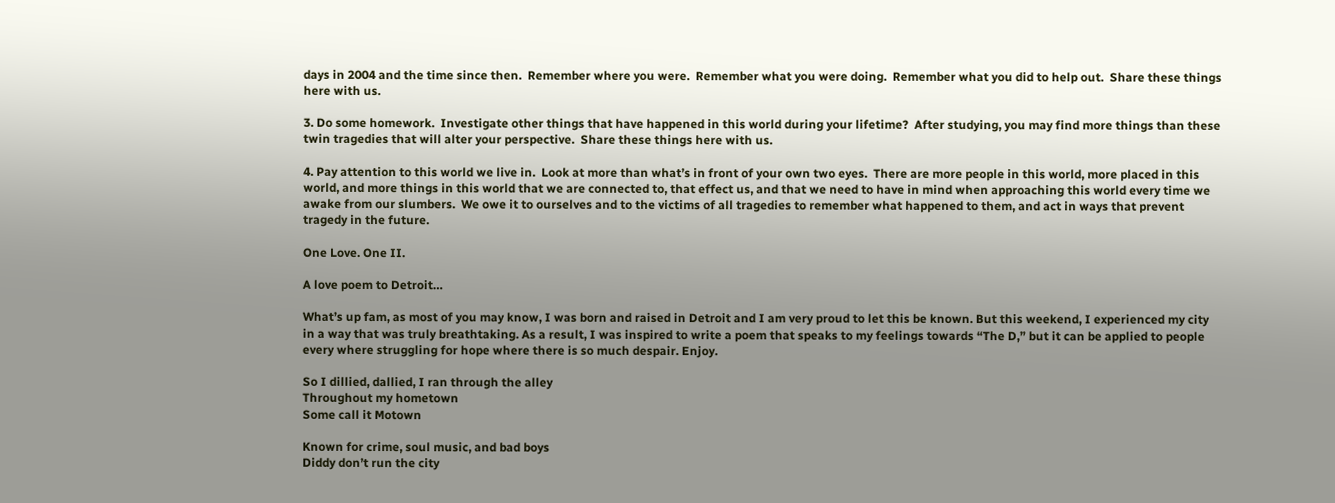days in 2004 and the time since then.  Remember where you were.  Remember what you were doing.  Remember what you did to help out.  Share these things here with us.

3. Do some homework.  Investigate other things that have happened in this world during your lifetime?  After studying, you may find more things than these twin tragedies that will alter your perspective.  Share these things here with us.

4. Pay attention to this world we live in.  Look at more than what’s in front of your own two eyes.  There are more people in this world, more placed in this world, and more things in this world that we are connected to, that effect us, and that we need to have in mind when approaching this world every time we awake from our slumbers.  We owe it to ourselves and to the victims of all tragedies to remember what happened to them, and act in ways that prevent tragedy in the future.

One Love. One II.

A love poem to Detroit…

What’s up fam, as most of you may know, I was born and raised in Detroit and I am very proud to let this be known. But this weekend, I experienced my city in a way that was truly breathtaking. As a result, I was inspired to write a poem that speaks to my feelings towards “The D,” but it can be applied to people every where struggling for hope where there is so much despair. Enjoy.

So I dillied, dallied, I ran through the alley
Throughout my hometown
Some call it Motown

Known for crime, soul music, and bad boys
Diddy don’t run the city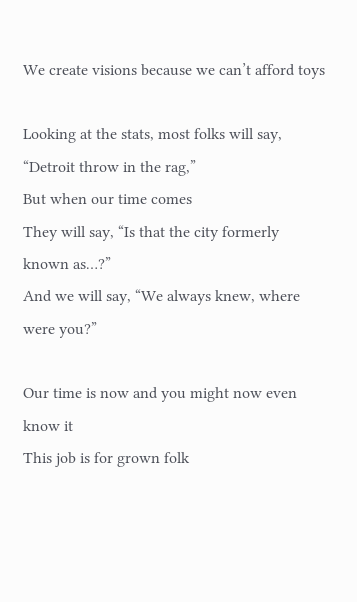We create visions because we can’t afford toys

Looking at the stats, most folks will say,
“Detroit throw in the rag,”
But when our time comes
They will say, “Is that the city formerly known as…?”
And we will say, “We always knew, where were you?”

Our time is now and you might now even know it
This job is for grown folk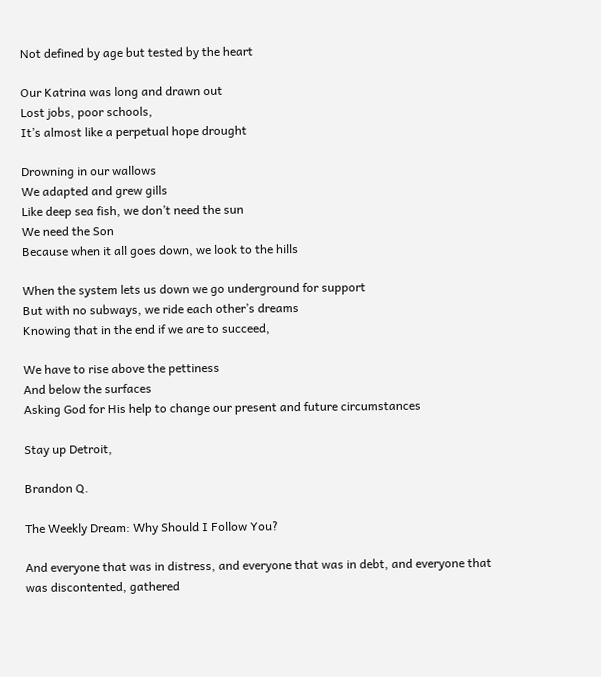Not defined by age but tested by the heart

Our Katrina was long and drawn out
Lost jobs, poor schools,
It’s almost like a perpetual hope drought

Drowning in our wallows
We adapted and grew gills
Like deep sea fish, we don’t need the sun
We need the Son
Because when it all goes down, we look to the hills

When the system lets us down we go underground for support
But with no subways, we ride each other’s dreams
Knowing that in the end if we are to succeed,

We have to rise above the pettiness
And below the surfaces
Asking God for His help to change our present and future circumstances

Stay up Detroit,

Brandon Q.

The Weekly Dream: Why Should I Follow You?

And everyone that was in distress, and everyone that was in debt, and everyone that was discontented, gathered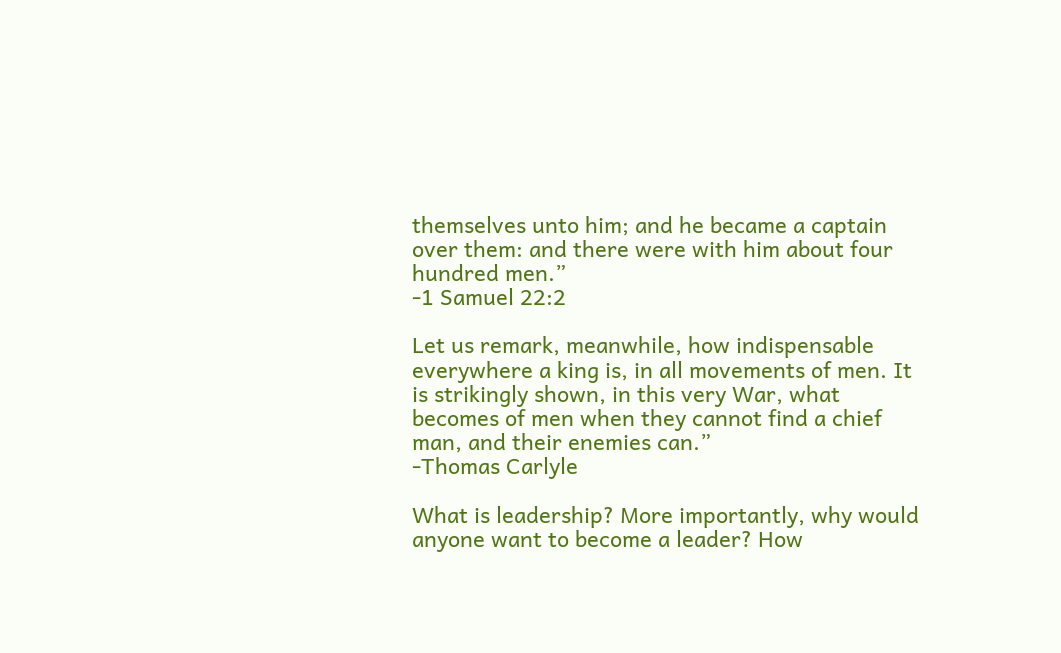themselves unto him; and he became a captain over them: and there were with him about four hundred men.”
-1 Samuel 22:2

Let us remark, meanwhile, how indispensable everywhere a king is, in all movements of men. It is strikingly shown, in this very War, what becomes of men when they cannot find a chief man, and their enemies can.”
-Thomas Carlyle

What is leadership? More importantly, why would anyone want to become a leader? How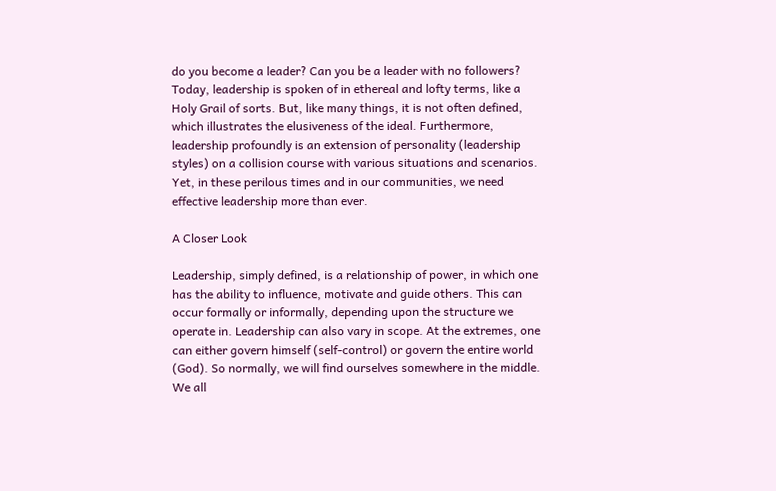do you become a leader? Can you be a leader with no followers? Today, leadership is spoken of in ethereal and lofty terms, like a Holy Grail of sorts. But, like many things, it is not often defined, which illustrates the elusiveness of the ideal. Furthermore, leadership profoundly is an extension of personality (leadership styles) on a collision course with various situations and scenarios. Yet, in these perilous times and in our communities, we need effective leadership more than ever.

A Closer Look

Leadership, simply defined, is a relationship of power, in which one has the ability to influence, motivate and guide others. This can occur formally or informally, depending upon the structure we operate in. Leadership can also vary in scope. At the extremes, one can either govern himself (self-control) or govern the entire world (God). So normally, we will find ourselves somewhere in the middle. We all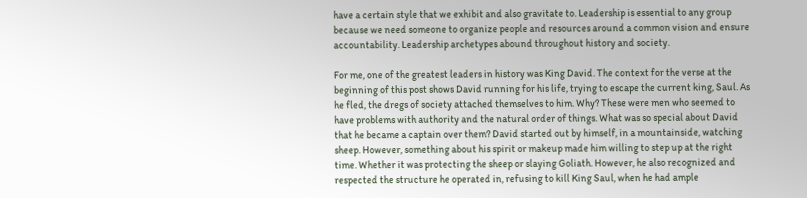have a certain style that we exhibit and also gravitate to. Leadership is essential to any group because we need someone to organize people and resources around a common vision and ensure accountability. Leadership archetypes abound throughout history and society.

For me, one of the greatest leaders in history was King David. The context for the verse at the beginning of this post shows David running for his life, trying to escape the current king, Saul. As he fled, the dregs of society attached themselves to him. Why? These were men who seemed to have problems with authority and the natural order of things. What was so special about David that he became a captain over them? David started out by himself, in a mountainside, watching sheep. However, something about his spirit or makeup made him willing to step up at the right time. Whether it was protecting the sheep or slaying Goliath. However, he also recognized and respected the structure he operated in, refusing to kill King Saul, when he had ample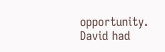opportunity. David had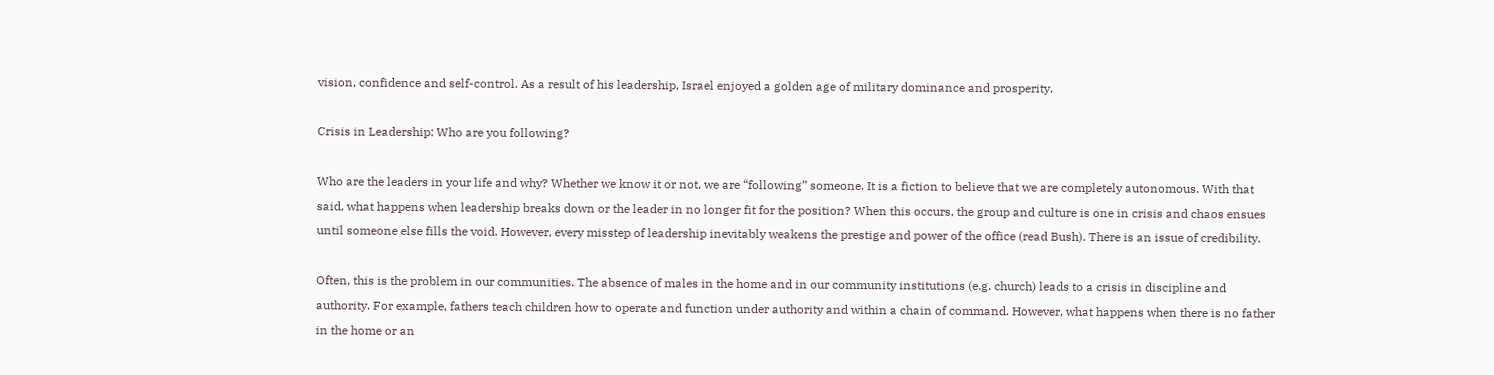vision, confidence and self-control. As a result of his leadership, Israel enjoyed a golden age of military dominance and prosperity.

Crisis in Leadership: Who are you following?

Who are the leaders in your life and why? Whether we know it or not, we are “following” someone. It is a fiction to believe that we are completely autonomous. With that said, what happens when leadership breaks down or the leader in no longer fit for the position? When this occurs, the group and culture is one in crisis and chaos ensues until someone else fills the void. However, every misstep of leadership inevitably weakens the prestige and power of the office (read Bush). There is an issue of credibility.

Often, this is the problem in our communities. The absence of males in the home and in our community institutions (e.g. church) leads to a crisis in discipline and authority. For example, fathers teach children how to operate and function under authority and within a chain of command. However, what happens when there is no father in the home or an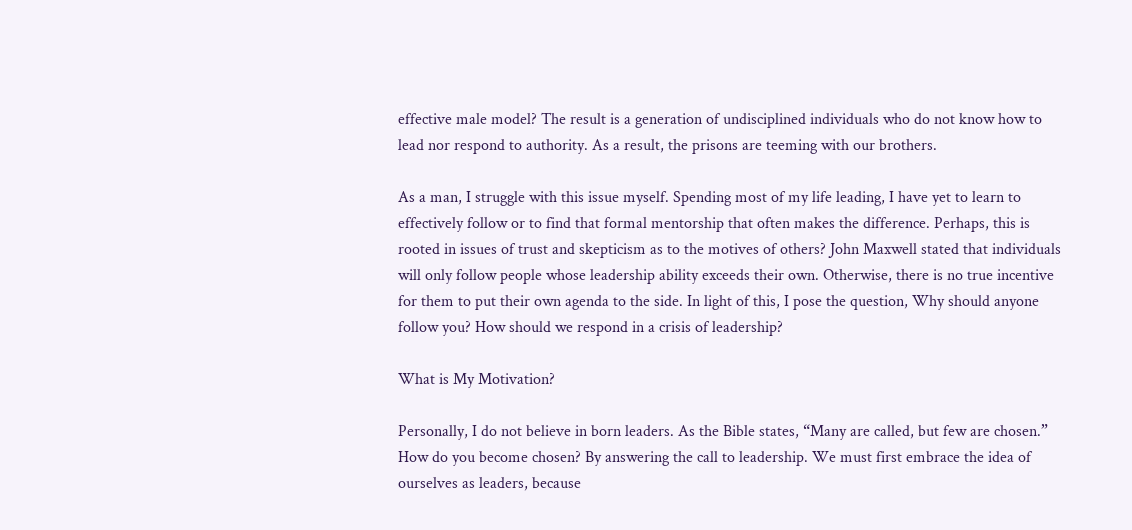effective male model? The result is a generation of undisciplined individuals who do not know how to lead nor respond to authority. As a result, the prisons are teeming with our brothers.

As a man, I struggle with this issue myself. Spending most of my life leading, I have yet to learn to effectively follow or to find that formal mentorship that often makes the difference. Perhaps, this is rooted in issues of trust and skepticism as to the motives of others? John Maxwell stated that individuals will only follow people whose leadership ability exceeds their own. Otherwise, there is no true incentive for them to put their own agenda to the side. In light of this, I pose the question, Why should anyone follow you? How should we respond in a crisis of leadership?

What is My Motivation?

Personally, I do not believe in born leaders. As the Bible states, “Many are called, but few are chosen.” How do you become chosen? By answering the call to leadership. We must first embrace the idea of ourselves as leaders, because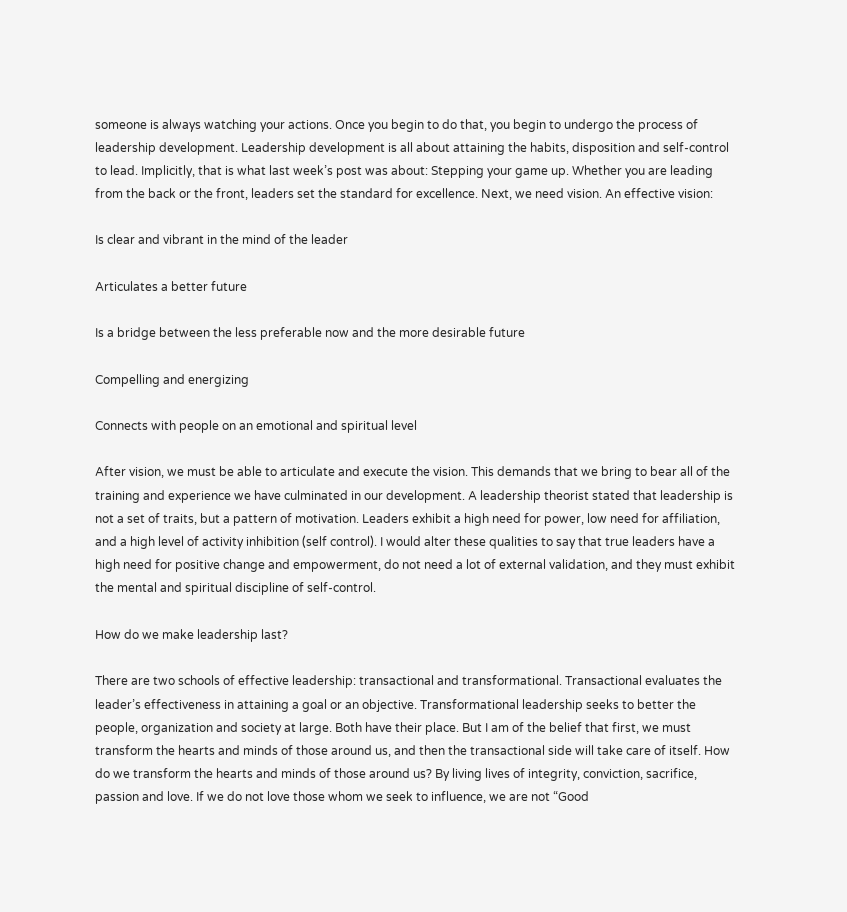someone is always watching your actions. Once you begin to do that, you begin to undergo the process of leadership development. Leadership development is all about attaining the habits, disposition and self-control to lead. Implicitly, that is what last week’s post was about: Stepping your game up. Whether you are leading from the back or the front, leaders set the standard for excellence. Next, we need vision. An effective vision:

Is clear and vibrant in the mind of the leader

Articulates a better future

Is a bridge between the less preferable now and the more desirable future

Compelling and energizing

Connects with people on an emotional and spiritual level

After vision, we must be able to articulate and execute the vision. This demands that we bring to bear all of the training and experience we have culminated in our development. A leadership theorist stated that leadership is not a set of traits, but a pattern of motivation. Leaders exhibit a high need for power, low need for affiliation, and a high level of activity inhibition (self control). I would alter these qualities to say that true leaders have a high need for positive change and empowerment, do not need a lot of external validation, and they must exhibit the mental and spiritual discipline of self-control.

How do we make leadership last?

There are two schools of effective leadership: transactional and transformational. Transactional evaluates the leader’s effectiveness in attaining a goal or an objective. Transformational leadership seeks to better the people, organization and society at large. Both have their place. But I am of the belief that first, we must transform the hearts and minds of those around us, and then the transactional side will take care of itself. How do we transform the hearts and minds of those around us? By living lives of integrity, conviction, sacrifice, passion and love. If we do not love those whom we seek to influence, we are not “Good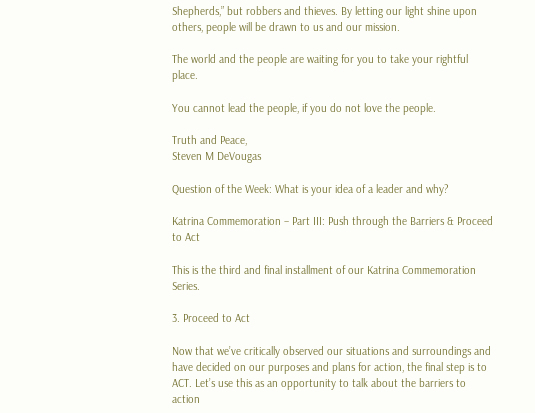Shepherds,” but robbers and thieves. By letting our light shine upon others, people will be drawn to us and our mission.

The world and the people are waiting for you to take your rightful place.

You cannot lead the people, if you do not love the people.

Truth and Peace,
Steven M DeVougas

Question of the Week: What is your idea of a leader and why?

Katrina Commemoration – Part III: Push through the Barriers & Proceed to Act

This is the third and final installment of our Katrina Commemoration Series.

3. Proceed to Act

Now that we’ve critically observed our situations and surroundings and have decided on our purposes and plans for action, the final step is to ACT. Let’s use this as an opportunity to talk about the barriers to action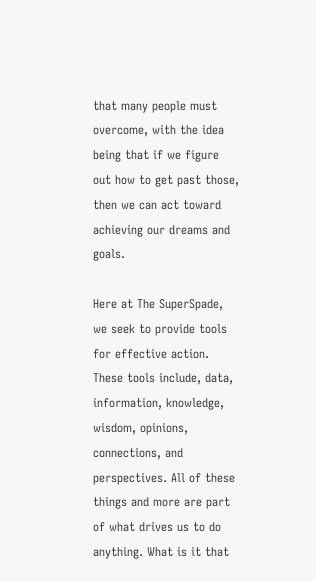that many people must overcome, with the idea being that if we figure out how to get past those, then we can act toward achieving our dreams and goals.

Here at The SuperSpade, we seek to provide tools for effective action. These tools include, data, information, knowledge, wisdom, opinions, connections, and perspectives. All of these things and more are part of what drives us to do anything. What is it that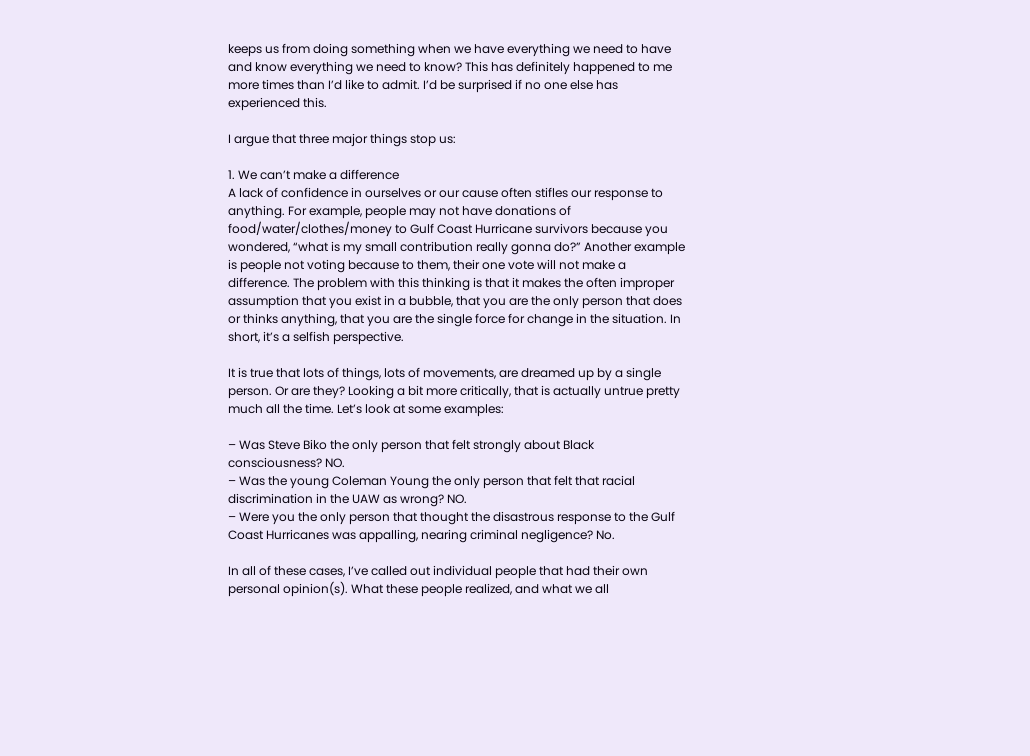keeps us from doing something when we have everything we need to have and know everything we need to know? This has definitely happened to me more times than I’d like to admit. I’d be surprised if no one else has experienced this.

I argue that three major things stop us:

1. We can’t make a difference
A lack of confidence in ourselves or our cause often stifles our response to anything. For example, people may not have donations of food/water/clothes/money to Gulf Coast Hurricane survivors because you wondered, “what is my small contribution really gonna do?” Another example is people not voting because to them, their one vote will not make a difference. The problem with this thinking is that it makes the often improper assumption that you exist in a bubble, that you are the only person that does or thinks anything, that you are the single force for change in the situation. In short, it’s a selfish perspective.

It is true that lots of things, lots of movements, are dreamed up by a single person. Or are they? Looking a bit more critically, that is actually untrue pretty much all the time. Let’s look at some examples:

– Was Steve Biko the only person that felt strongly about Black consciousness? NO.
– Was the young Coleman Young the only person that felt that racial discrimination in the UAW as wrong? NO.
– Were you the only person that thought the disastrous response to the Gulf Coast Hurricanes was appalling, nearing criminal negligence? No.

In all of these cases, I’ve called out individual people that had their own personal opinion(s). What these people realized, and what we all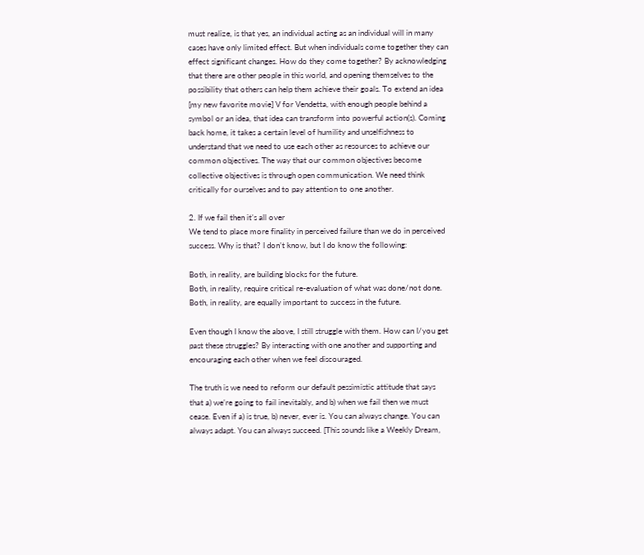must realize, is that yes, an individual acting as an individual will in many cases have only limited effect. But when individuals come together they can effect significant changes. How do they come together? By acknowledging that there are other people in this world, and opening themselves to the possibility that others can help them achieve their goals. To extend an idea [my new favorite movie] V for Vendetta, with enough people behind a symbol or an idea, that idea can transform into powerful action(s). Coming back home, it takes a certain level of humility and unselfishness to understand that we need to use each other as resources to achieve our common objectives. The way that our common objectives become collective objectives is through open communication. We need think critically for ourselves and to pay attention to one another.

2. If we fail then it’s all over
We tend to place more finality in perceived failure than we do in perceived success. Why is that? I don’t know, but I do know the following:

Both, in reality, are building blocks for the future.
Both, in reality, require critical re-evaluation of what was done/not done.
Both, in reality, are equally important to success in the future.

Even though I know the above, I still struggle with them. How can I/you get past these struggles? By interacting with one another and supporting and encouraging each other when we feel discouraged.

The truth is we need to reform our default pessimistic attitude that says that a) we’re going to fail inevitably, and b) when we fail then we must cease. Even if a) is true, b) never, ever is. You can always change. You can always adapt. You can always succeed. [This sounds like a Weekly Dream,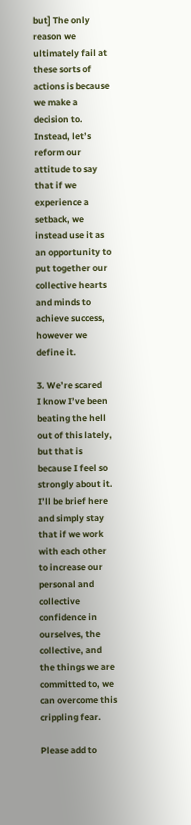but] The only reason we ultimately fail at these sorts of actions is because we make a decision to. Instead, let’s reform our attitude to say that if we experience a setback, we instead use it as an opportunity to put together our collective hearts and minds to achieve success, however we define it.

3. We’re scared
I know I’ve been beating the hell out of this lately, but that is because I feel so strongly about it. I’ll be brief here and simply stay that if we work with each other to increase our personal and collective confidence in ourselves, the collective, and the things we are committed to, we can overcome this crippling fear.

Please add to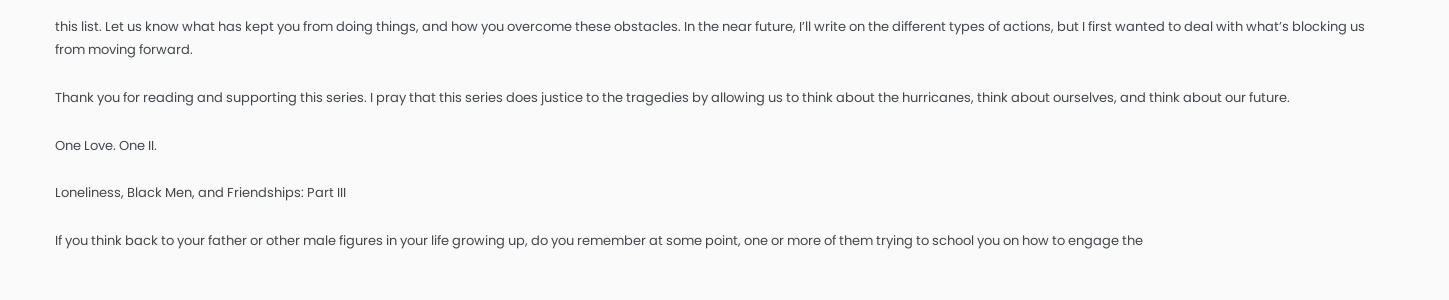this list. Let us know what has kept you from doing things, and how you overcome these obstacles. In the near future, I’ll write on the different types of actions, but I first wanted to deal with what’s blocking us from moving forward.

Thank you for reading and supporting this series. I pray that this series does justice to the tragedies by allowing us to think about the hurricanes, think about ourselves, and think about our future.

One Love. One II.

Loneliness, Black Men, and Friendships: Part III

If you think back to your father or other male figures in your life growing up, do you remember at some point, one or more of them trying to school you on how to engage the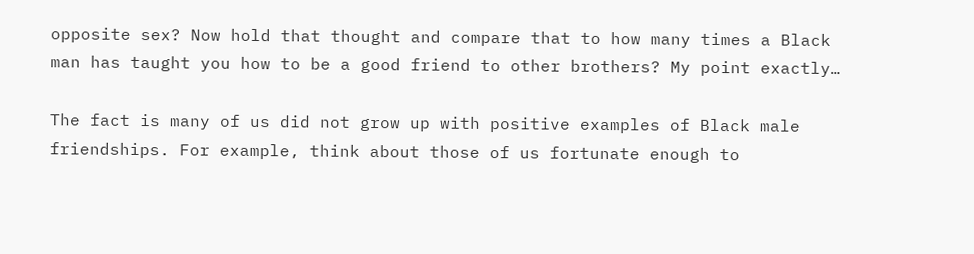opposite sex? Now hold that thought and compare that to how many times a Black man has taught you how to be a good friend to other brothers? My point exactly…

The fact is many of us did not grow up with positive examples of Black male friendships. For example, think about those of us fortunate enough to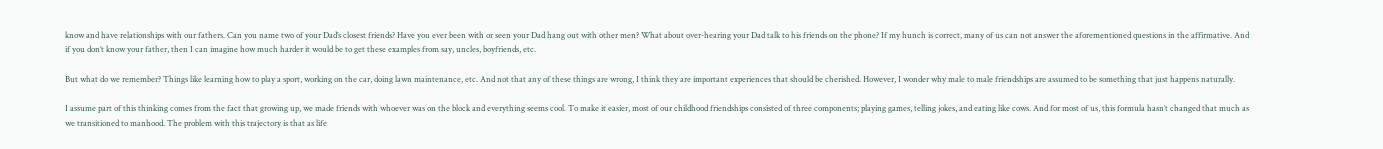know and have relationships with our fathers. Can you name two of your Dad’s closest friends? Have you ever been with or seen your Dad hang out with other men? What about over-hearing your Dad talk to his friends on the phone? If my hunch is correct, many of us can not answer the aforementioned questions in the affirmative. And if you don’t know your father, then I can imagine how much harder it would be to get these examples from say, uncles, boyfriends, etc.

But what do we remember? Things like learning how to play a sport, working on the car, doing lawn maintenance, etc. And not that any of these things are wrong, I think they are important experiences that should be cherished. However, I wonder why male to male friendships are assumed to be something that just happens naturally.

I assume part of this thinking comes from the fact that growing up, we made friends with whoever was on the block and everything seems cool. To make it easier, most of our childhood friendships consisted of three components; playing games, telling jokes, and eating like cows. And for most of us, this formula hasn’t changed that much as we transitioned to manhood. The problem with this trajectory is that as life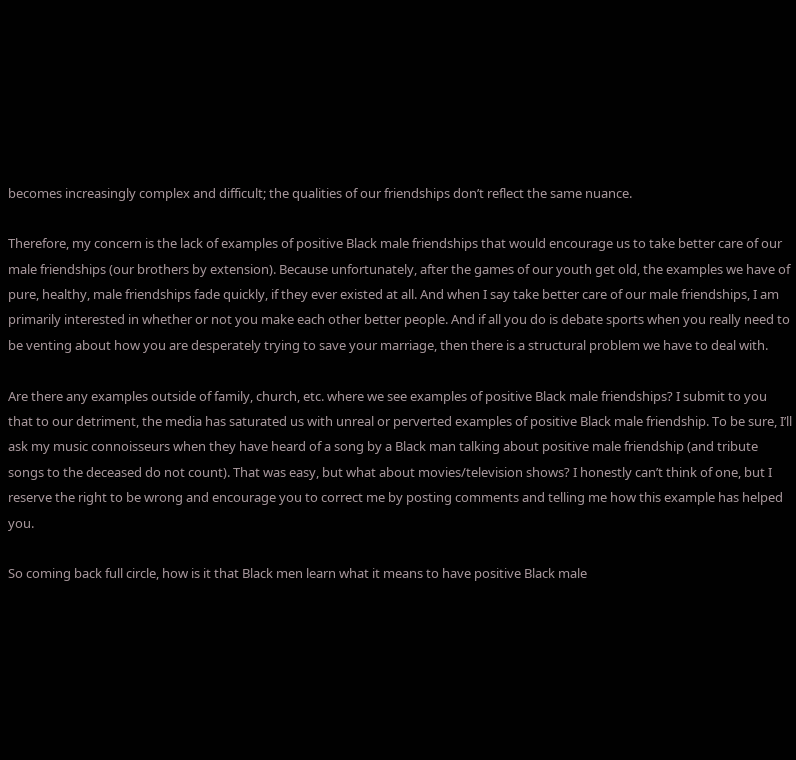becomes increasingly complex and difficult; the qualities of our friendships don’t reflect the same nuance.

Therefore, my concern is the lack of examples of positive Black male friendships that would encourage us to take better care of our male friendships (our brothers by extension). Because unfortunately, after the games of our youth get old, the examples we have of pure, healthy, male friendships fade quickly, if they ever existed at all. And when I say take better care of our male friendships, I am primarily interested in whether or not you make each other better people. And if all you do is debate sports when you really need to be venting about how you are desperately trying to save your marriage, then there is a structural problem we have to deal with.

Are there any examples outside of family, church, etc. where we see examples of positive Black male friendships? I submit to you that to our detriment, the media has saturated us with unreal or perverted examples of positive Black male friendship. To be sure, I’ll ask my music connoisseurs when they have heard of a song by a Black man talking about positive male friendship (and tribute songs to the deceased do not count). That was easy, but what about movies/television shows? I honestly can’t think of one, but I reserve the right to be wrong and encourage you to correct me by posting comments and telling me how this example has helped you.

So coming back full circle, how is it that Black men learn what it means to have positive Black male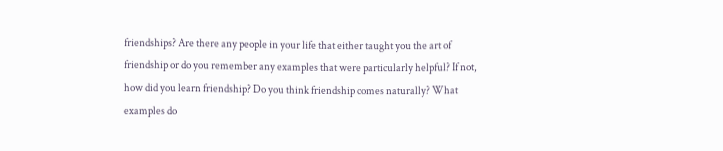friendships? Are there any people in your life that either taught you the art of friendship or do you remember any examples that were particularly helpful? If not, how did you learn friendship? Do you think friendship comes naturally? What examples do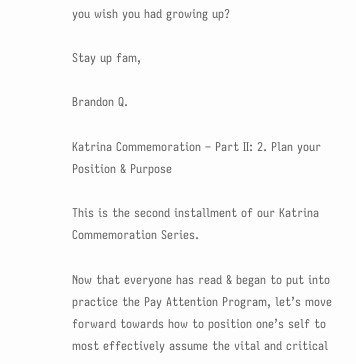you wish you had growing up?

Stay up fam,

Brandon Q.

Katrina Commemoration – Part II: 2. Plan your Position & Purpose

This is the second installment of our Katrina Commemoration Series.

Now that everyone has read & began to put into practice the Pay Attention Program, let’s move forward towards how to position one’s self to most effectively assume the vital and critical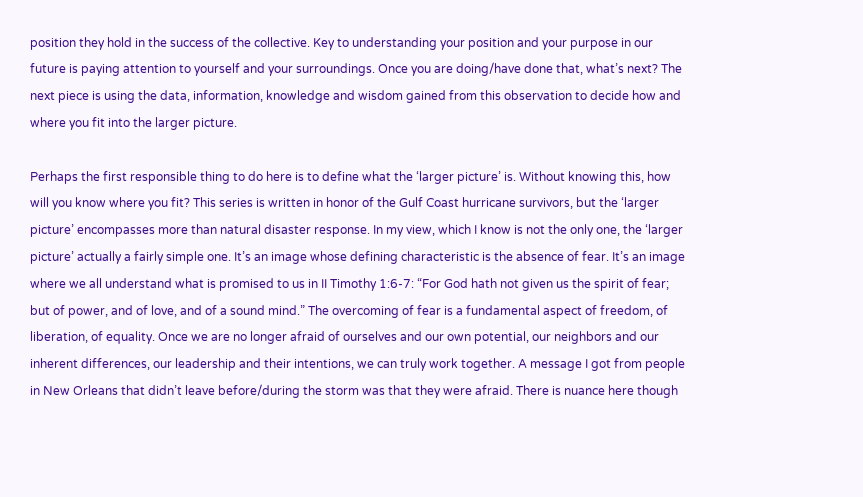position they hold in the success of the collective. Key to understanding your position and your purpose in our future is paying attention to yourself and your surroundings. Once you are doing/have done that, what’s next? The next piece is using the data, information, knowledge and wisdom gained from this observation to decide how and where you fit into the larger picture.

Perhaps the first responsible thing to do here is to define what the ‘larger picture’ is. Without knowing this, how will you know where you fit? This series is written in honor of the Gulf Coast hurricane survivors, but the ‘larger picture’ encompasses more than natural disaster response. In my view, which I know is not the only one, the ‘larger picture’ actually a fairly simple one. It’s an image whose defining characteristic is the absence of fear. It’s an image where we all understand what is promised to us in II Timothy 1:6-7: “For God hath not given us the spirit of fear; but of power, and of love, and of a sound mind.” The overcoming of fear is a fundamental aspect of freedom, of liberation, of equality. Once we are no longer afraid of ourselves and our own potential, our neighbors and our inherent differences, our leadership and their intentions, we can truly work together. A message I got from people in New Orleans that didn’t leave before/during the storm was that they were afraid. There is nuance here though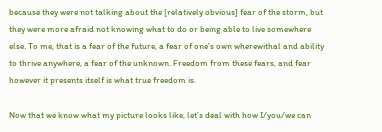because they were not talking about the [relatively obvious] fear of the storm, but they were more afraid not knowing what to do or being able to live somewhere else. To me, that is a fear of the future, a fear of one’s own wherewithal and ability to thrive anywhere, a fear of the unknown. Freedom from these fears, and fear however it presents itself is what true freedom is.

Now that we know what my picture looks like, let’s deal with how I/you/we can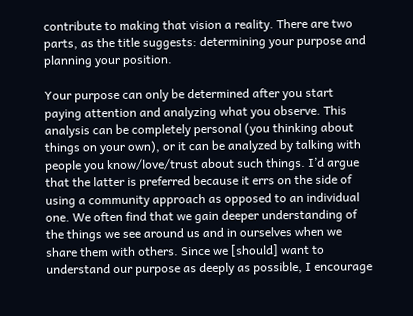contribute to making that vision a reality. There are two parts, as the title suggests: determining your purpose and planning your position.

Your purpose can only be determined after you start paying attention and analyzing what you observe. This analysis can be completely personal (you thinking about things on your own), or it can be analyzed by talking with people you know/love/trust about such things. I’d argue that the latter is preferred because it errs on the side of using a community approach as opposed to an individual one. We often find that we gain deeper understanding of the things we see around us and in ourselves when we share them with others. Since we [should] want to understand our purpose as deeply as possible, I encourage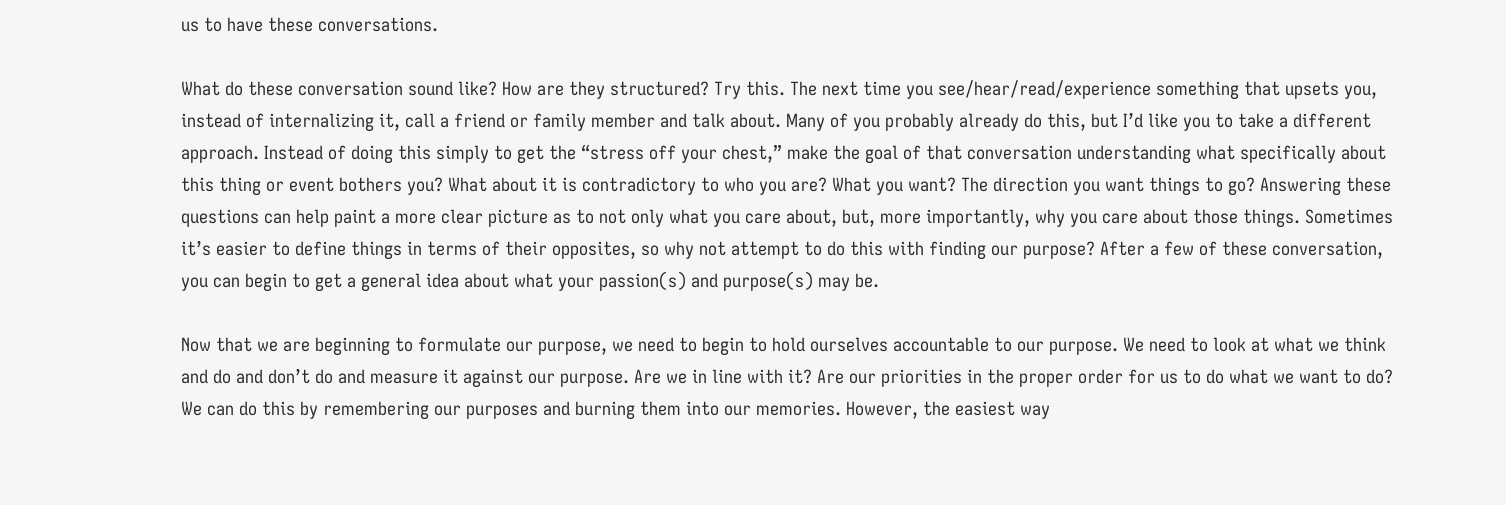us to have these conversations.

What do these conversation sound like? How are they structured? Try this. The next time you see/hear/read/experience something that upsets you, instead of internalizing it, call a friend or family member and talk about. Many of you probably already do this, but I’d like you to take a different approach. Instead of doing this simply to get the “stress off your chest,” make the goal of that conversation understanding what specifically about this thing or event bothers you? What about it is contradictory to who you are? What you want? The direction you want things to go? Answering these questions can help paint a more clear picture as to not only what you care about, but, more importantly, why you care about those things. Sometimes it’s easier to define things in terms of their opposites, so why not attempt to do this with finding our purpose? After a few of these conversation, you can begin to get a general idea about what your passion(s) and purpose(s) may be.

Now that we are beginning to formulate our purpose, we need to begin to hold ourselves accountable to our purpose. We need to look at what we think and do and don’t do and measure it against our purpose. Are we in line with it? Are our priorities in the proper order for us to do what we want to do? We can do this by remembering our purposes and burning them into our memories. However, the easiest way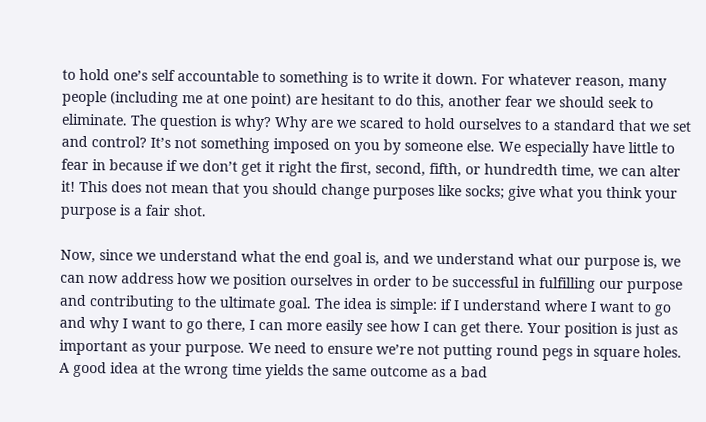to hold one’s self accountable to something is to write it down. For whatever reason, many people (including me at one point) are hesitant to do this, another fear we should seek to eliminate. The question is why? Why are we scared to hold ourselves to a standard that we set and control? It’s not something imposed on you by someone else. We especially have little to fear in because if we don’t get it right the first, second, fifth, or hundredth time, we can alter it! This does not mean that you should change purposes like socks; give what you think your purpose is a fair shot.

Now, since we understand what the end goal is, and we understand what our purpose is, we can now address how we position ourselves in order to be successful in fulfilling our purpose and contributing to the ultimate goal. The idea is simple: if I understand where I want to go and why I want to go there, I can more easily see how I can get there. Your position is just as important as your purpose. We need to ensure we’re not putting round pegs in square holes. A good idea at the wrong time yields the same outcome as a bad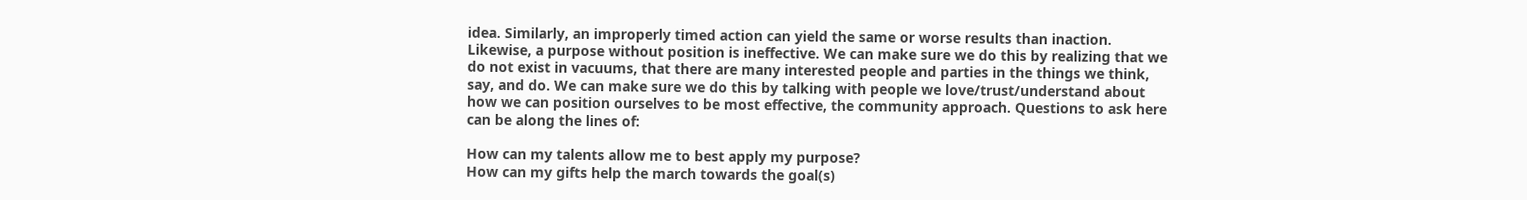idea. Similarly, an improperly timed action can yield the same or worse results than inaction. Likewise, a purpose without position is ineffective. We can make sure we do this by realizing that we do not exist in vacuums, that there are many interested people and parties in the things we think, say, and do. We can make sure we do this by talking with people we love/trust/understand about how we can position ourselves to be most effective, the community approach. Questions to ask here can be along the lines of:

How can my talents allow me to best apply my purpose?
How can my gifts help the march towards the goal(s)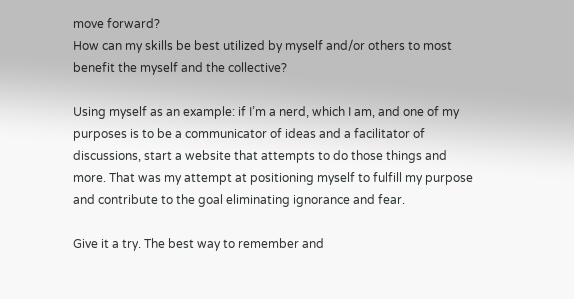move forward?
How can my skills be best utilized by myself and/or others to most benefit the myself and the collective?

Using myself as an example: if I’m a nerd, which I am, and one of my purposes is to be a communicator of ideas and a facilitator of discussions, start a website that attempts to do those things and more. That was my attempt at positioning myself to fulfill my purpose and contribute to the goal eliminating ignorance and fear.

Give it a try. The best way to remember and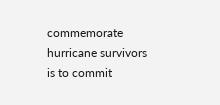commemorate hurricane survivors is to commit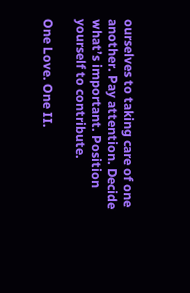ourselves to taking care of one another. Pay attention. Decide what’s important. Position yourself to contribute.

One Love. One II.